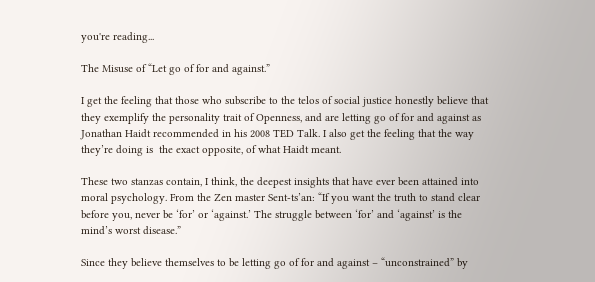you're reading...

The Misuse of “Let go of for and against.”

I get the feeling that those who subscribe to the telos of social justice honestly believe that they exemplify the personality trait of Openness, and are letting go of for and against as Jonathan Haidt recommended in his 2008 TED Talk. I also get the feeling that the way they’re doing is  the exact opposite, of what Haidt meant.

These two stanzas contain, I think, the deepest insights that have ever been attained into moral psychology. From the Zen master Sent-ts’an: “If you want the truth to stand clear before you, never be ‘for’ or ‘against.’ The struggle between ‘for’ and ‘against’ is the mind’s worst disease.”

Since they believe themselves to be letting go of for and against – “unconstrained” by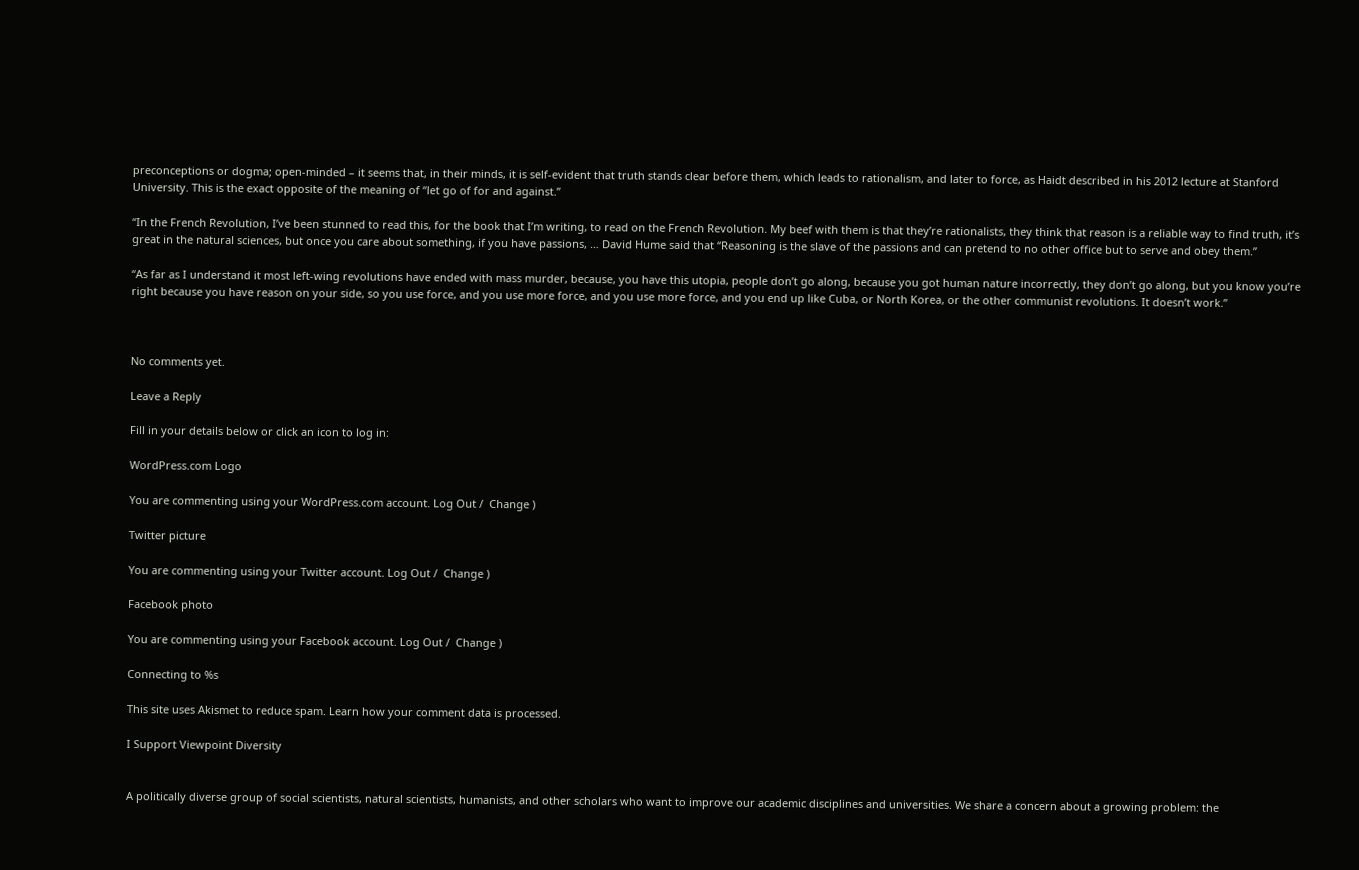preconceptions or dogma; open-minded – it seems that, in their minds, it is self-evident that truth stands clear before them, which leads to rationalism, and later to force, as Haidt described in his 2012 lecture at Stanford University. This is the exact opposite of the meaning of “let go of for and against.”

“In the French Revolution, I’ve been stunned to read this, for the book that I’m writing, to read on the French Revolution. My beef with them is that they’re rationalists, they think that reason is a reliable way to find truth, it’s great in the natural sciences, but once you care about something, if you have passions, … David Hume said that “Reasoning is the slave of the passions and can pretend to no other office but to serve and obey them.”

“As far as I understand it most left-wing revolutions have ended with mass murder, because, you have this utopia, people don’t go along, because you got human nature incorrectly, they don’t go along, but you know you’re right because you have reason on your side, so you use force, and you use more force, and you use more force, and you end up like Cuba, or North Korea, or the other communist revolutions. It doesn’t work.”



No comments yet.

Leave a Reply

Fill in your details below or click an icon to log in:

WordPress.com Logo

You are commenting using your WordPress.com account. Log Out /  Change )

Twitter picture

You are commenting using your Twitter account. Log Out /  Change )

Facebook photo

You are commenting using your Facebook account. Log Out /  Change )

Connecting to %s

This site uses Akismet to reduce spam. Learn how your comment data is processed.

I Support Viewpoint Diversity


A politically diverse group of social scientists, natural scientists, humanists, and other scholars who want to improve our academic disciplines and universities. We share a concern about a growing problem: the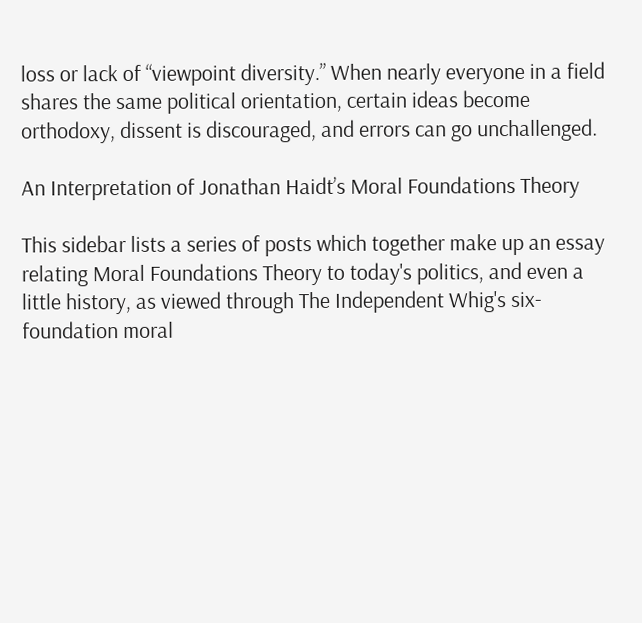loss or lack of “viewpoint diversity.” When nearly everyone in a field shares the same political orientation, certain ideas become orthodoxy, dissent is discouraged, and errors can go unchallenged.

An Interpretation of Jonathan Haidt’s Moral Foundations Theory

This sidebar lists a series of posts which together make up an essay relating Moral Foundations Theory to today's politics, and even a little history, as viewed through The Independent Whig's six-foundation moral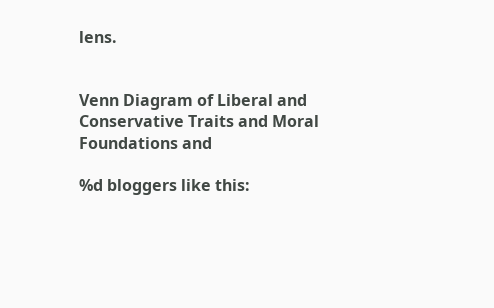lens.


Venn Diagram of Liberal and Conservative Traits and Moral Foundations and

%d bloggers like this: